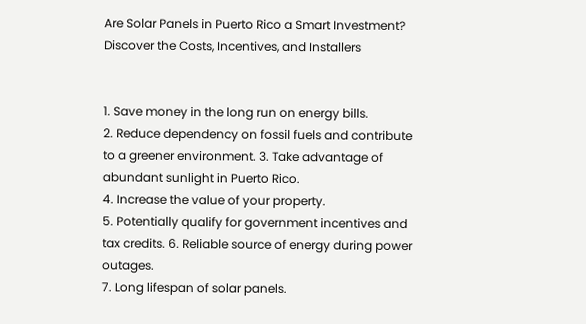Are Solar Panels in Puerto Rico a Smart Investment? Discover the Costs, Incentives, and Installers


1. Save money in the long run on energy bills.
2. Reduce dependency on fossil fuels and contribute to a greener environment. 3. Take advantage of abundant sunlight in Puerto Rico.
4. Increase the value of your property.
5. Potentially qualify for government incentives and tax credits. 6. Reliable source of energy during power outages.
7. Long lifespan of solar panels.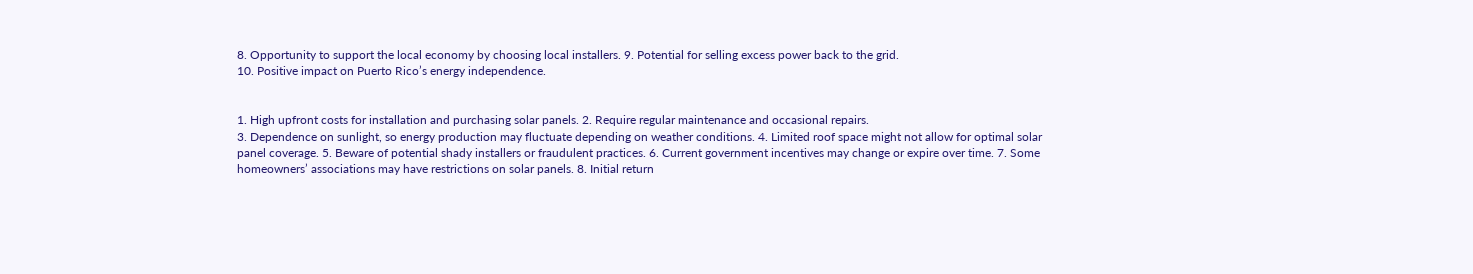8. Opportunity to support the local economy by choosing local installers. 9. Potential for selling excess power back to the grid.
10. Positive impact on Puerto Rico’s energy independence.


1. High upfront costs for installation and purchasing solar panels. 2. Require regular maintenance and occasional repairs.
3. Dependence on sunlight, so energy production may fluctuate depending on weather conditions. 4. Limited roof space might not allow for optimal solar panel coverage. 5. Beware of potential shady installers or fraudulent practices. 6. Current government incentives may change or expire over time. 7. Some homeowners’ associations may have restrictions on solar panels. 8. Initial return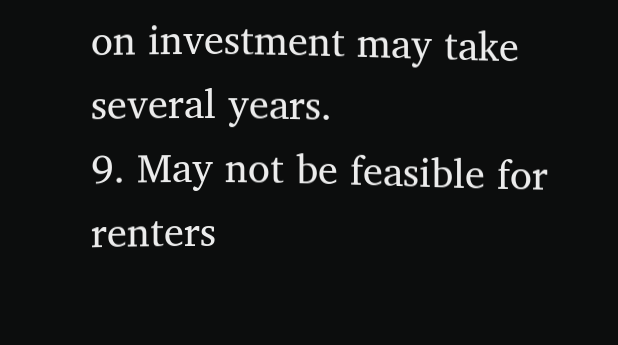on investment may take several years.
9. May not be feasible for renters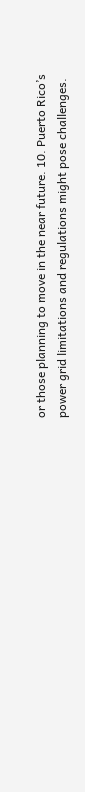or those planning to move in the near future. 10. Puerto Rico’s power grid limitations and regulations might pose challenges.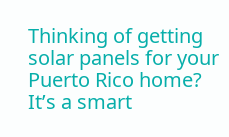Thinking of getting solar panels for your Puerto Rico home? It’s a smart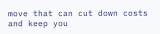move that can cut down costs and keep you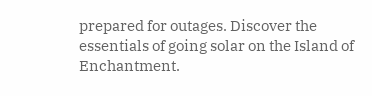prepared for outages. Discover the essentials of going solar on the Island of Enchantment.